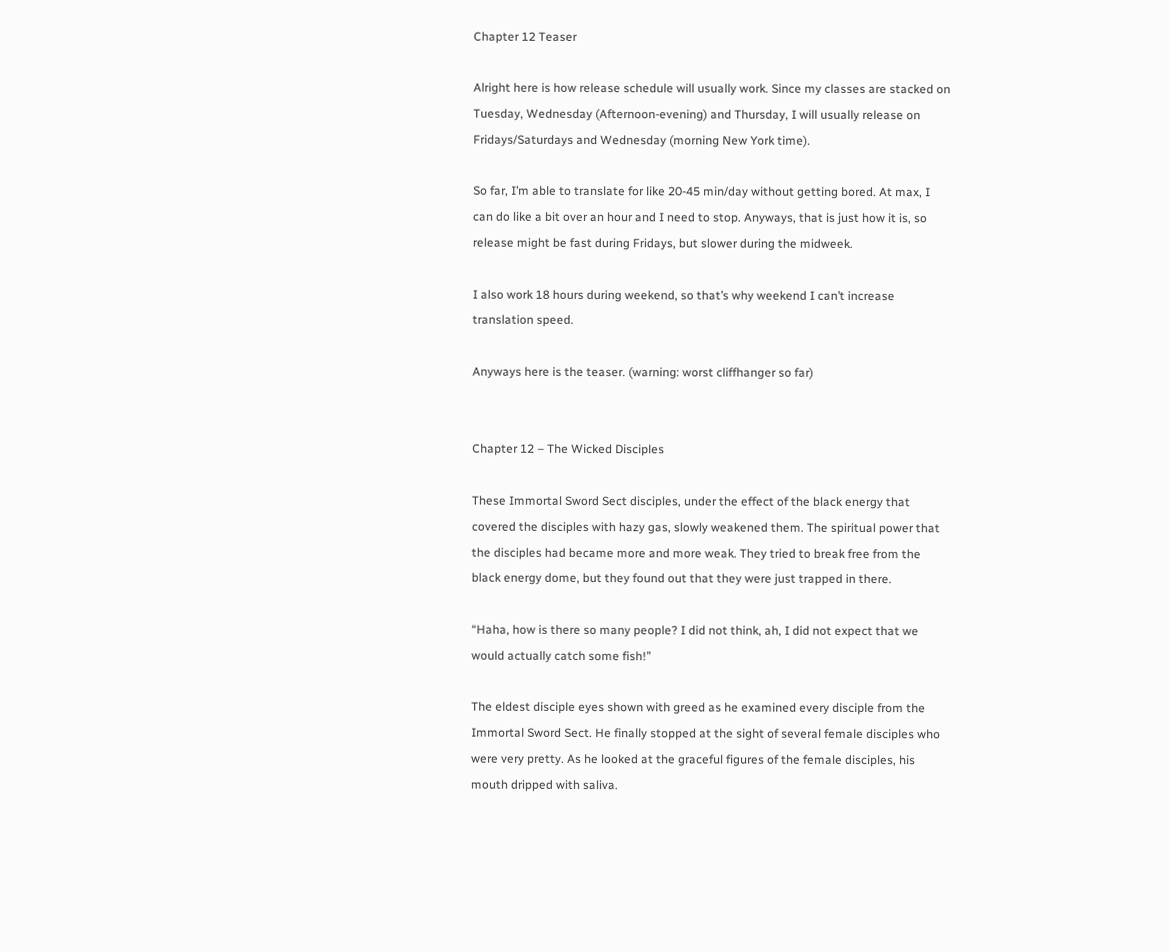Chapter 12 Teaser

Alright here is how release schedule will usually work. Since my classes are stacked on Tuesday, Wednesday (Afternoon-evening) and Thursday, I will usually release on Fridays/Saturdays and Wednesday (morning New York time).

So far, I’m able to translate for like 20-45 min/day without getting bored. At max, I can do like a bit over an hour and I need to stop. Anyways, that is just how it is, so release might be fast during Fridays, but slower during the midweek.

I also work 18 hours during weekend, so that’s why weekend I can’t increase translation speed.

Anyways here is the teaser. (warning: worst cliffhanger so far)


Chapter 12 – The Wicked Disciples

These Immortal Sword Sect disciples, under the effect of the black energy that covered the disciples with hazy gas, slowly weakened them. The spiritual power that the disciples had became more and more weak. They tried to break free from the black energy dome, but they found out that they were just trapped in there.

“Haha, how is there so many people? I did not think, ah, I did not expect that we would actually catch some fish!”

The eldest disciple eyes shown with greed as he examined every disciple from the Immortal Sword Sect. He finally stopped at the sight of several female disciples who were very pretty. As he looked at the graceful figures of the female disciples, his mouth dripped with saliva.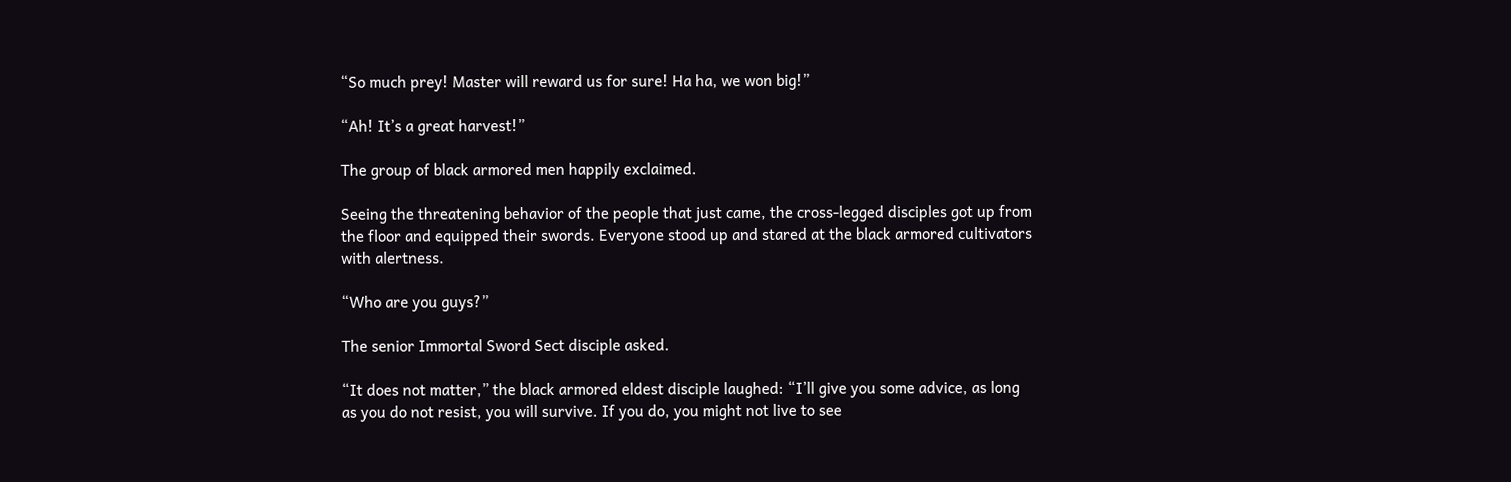“So much prey! Master will reward us for sure! Ha ha, we won big!”

“Ah! It’s a great harvest!”

The group of black armored men happily exclaimed.

Seeing the threatening behavior of the people that just came, the cross-legged disciples got up from the floor and equipped their swords. Everyone stood up and stared at the black armored cultivators with alertness.

“Who are you guys?”

The senior Immortal Sword Sect disciple asked.

“It does not matter,” the black armored eldest disciple laughed: “I’ll give you some advice, as long as you do not resist, you will survive. If you do, you might not live to see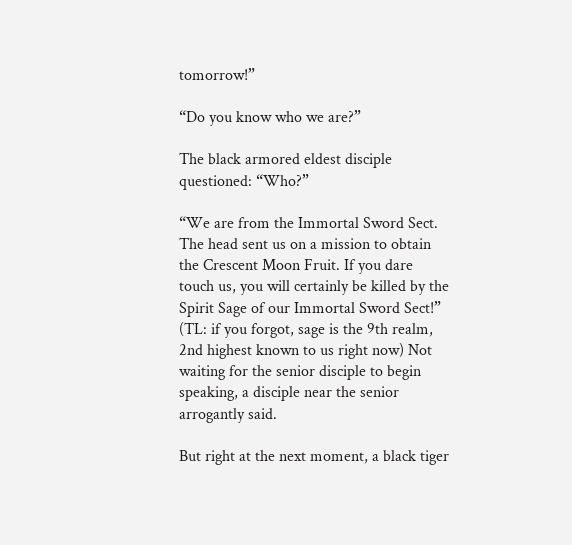tomorrow!”

“Do you know who we are?”

The black armored eldest disciple questioned: “Who?”

“We are from the Immortal Sword Sect. The head sent us on a mission to obtain the Crescent Moon Fruit. If you dare touch us, you will certainly be killed by the Spirit Sage of our Immortal Sword Sect!” (TL: if you forgot, sage is the 9th realm, 2nd highest known to us right now) Not waiting for the senior disciple to begin speaking, a disciple near the senior arrogantly said.

But right at the next moment, a black tiger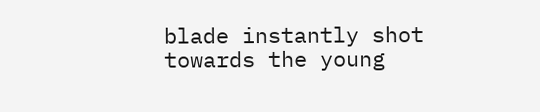blade instantly shot towards the young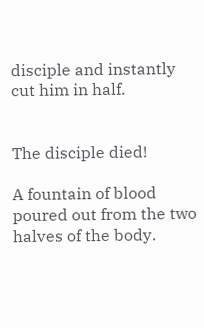disciple and instantly cut him in half.


The disciple died!

A fountain of blood poured out from the two halves of the body.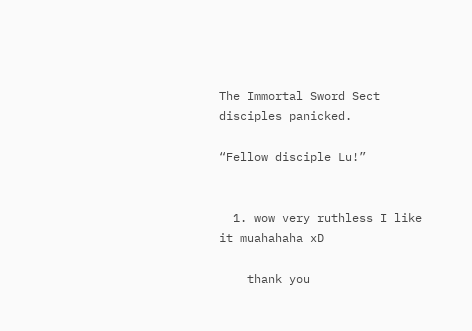The Immortal Sword Sect disciples panicked.

“Fellow disciple Lu!”


  1. wow very ruthless I like it muahahaha xD

    thank you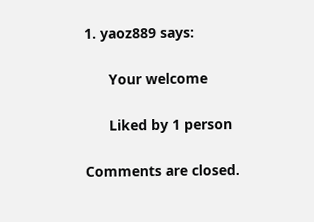1. yaoz889 says:

      Your welcome

      Liked by 1 person

Comments are closed.